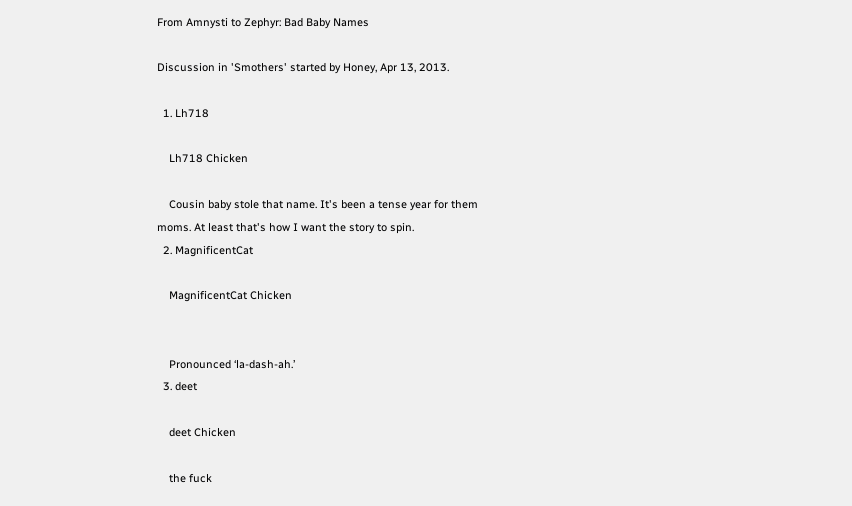From Amnysti to Zephyr: Bad Baby Names

Discussion in 'Smothers' started by Honey, Apr 13, 2013.

  1. Lh718

    Lh718 Chicken

    Cousin baby stole that name. It's been a tense year for them moms. At least that's how I want the story to spin.
  2. MagnificentCat

    MagnificentCat Chicken


    Pronounced ‘la-dash-ah.’
  3. deet

    deet Chicken

    the fuck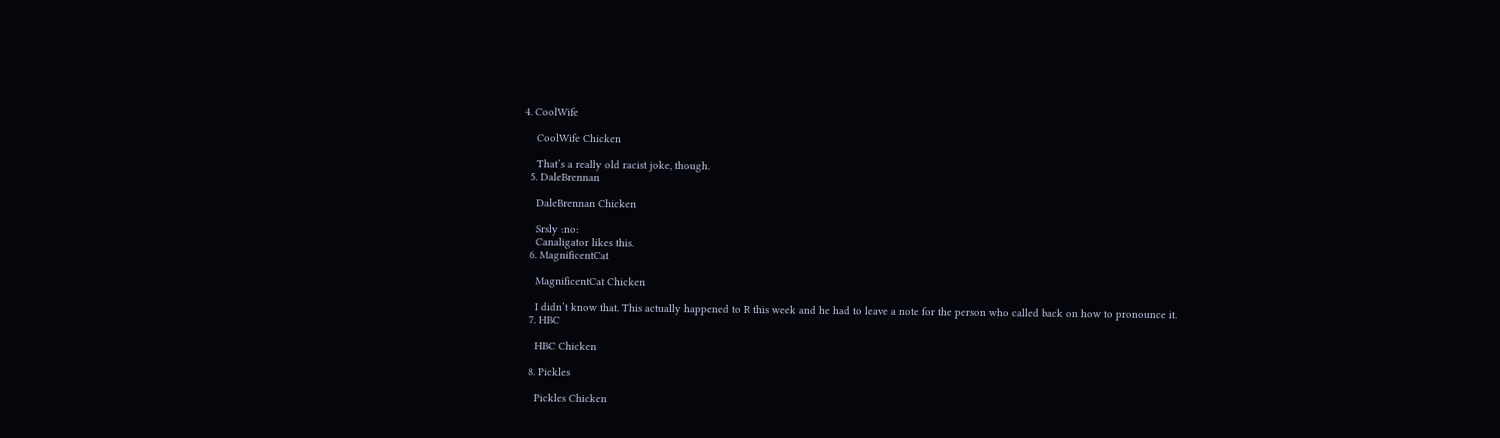4. CoolWife

    CoolWife Chicken

    That’s a really old racist joke, though.
  5. DaleBrennan

    DaleBrennan Chicken

    Srsly :no:
    Canaligator likes this.
  6. MagnificentCat

    MagnificentCat Chicken

    I didn’t know that. This actually happened to R this week and he had to leave a note for the person who called back on how to pronounce it.
  7. HBC

    HBC Chicken

  8. Pickles

    Pickles Chicken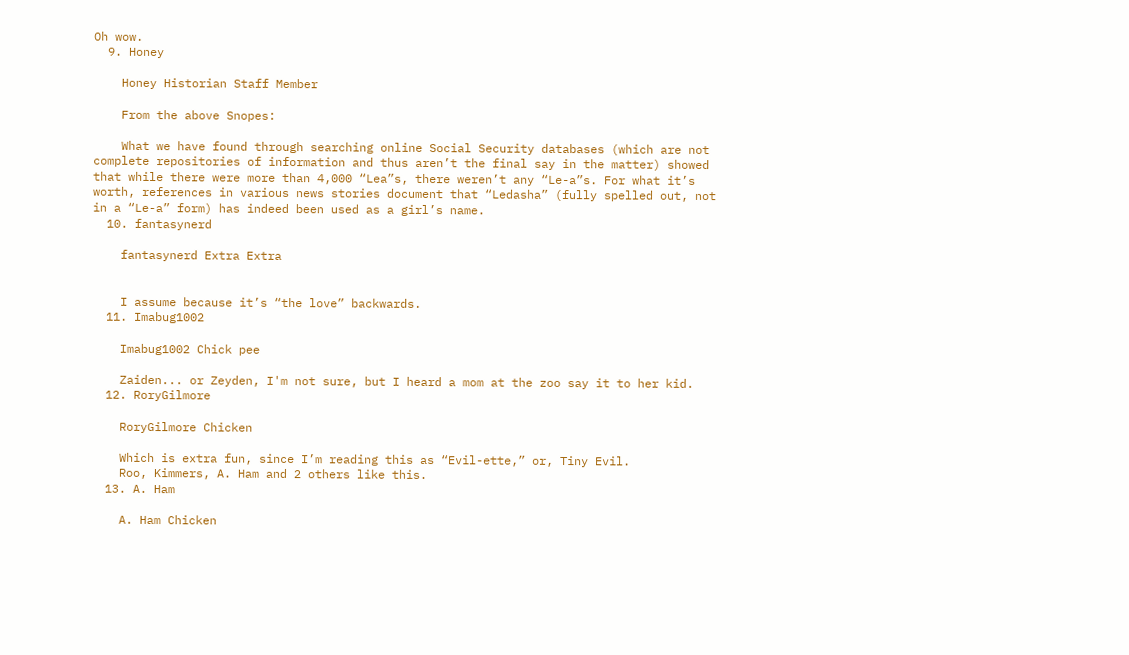Oh wow.
  9. Honey

    Honey Historian Staff Member

    From the above Snopes:

    What we have found through searching online Social Security databases (which are not complete repositories of information and thus aren’t the final say in the matter) showed that while there were more than 4,000 “Lea”s, there weren’t any “Le-a”s. For what it’s worth, references in various news stories document that “Ledasha” (fully spelled out, not in a “Le-a” form) has indeed been used as a girl’s name.
  10. fantasynerd

    fantasynerd Extra Extra


    I assume because it’s “the love” backwards.
  11. Imabug1002

    Imabug1002 Chick pee

    Zaiden... or Zeyden, I'm not sure, but I heard a mom at the zoo say it to her kid.
  12. RoryGilmore

    RoryGilmore Chicken

    Which is extra fun, since I’m reading this as “Evil-ette,” or, Tiny Evil.
    Roo, Kimmers, A. Ham and 2 others like this.
  13. A. Ham

    A. Ham Chicken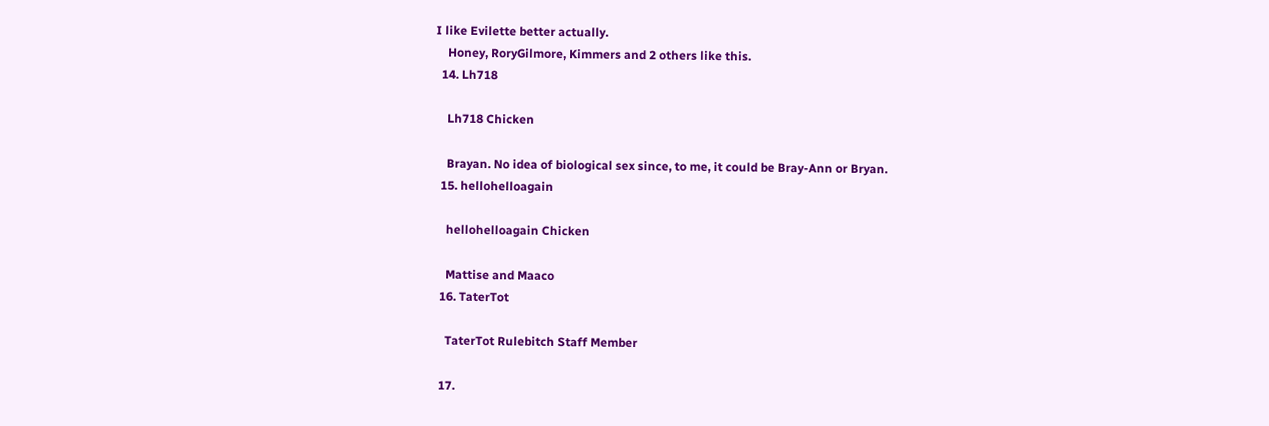I like Evilette better actually.
    Honey, RoryGilmore, Kimmers and 2 others like this.
  14. Lh718

    Lh718 Chicken

    Brayan. No idea of biological sex since, to me, it could be Bray-Ann or Bryan.
  15. hellohelloagain

    hellohelloagain Chicken

    Mattise and Maaco
  16. TaterTot

    TaterTot Rulebitch Staff Member

  17.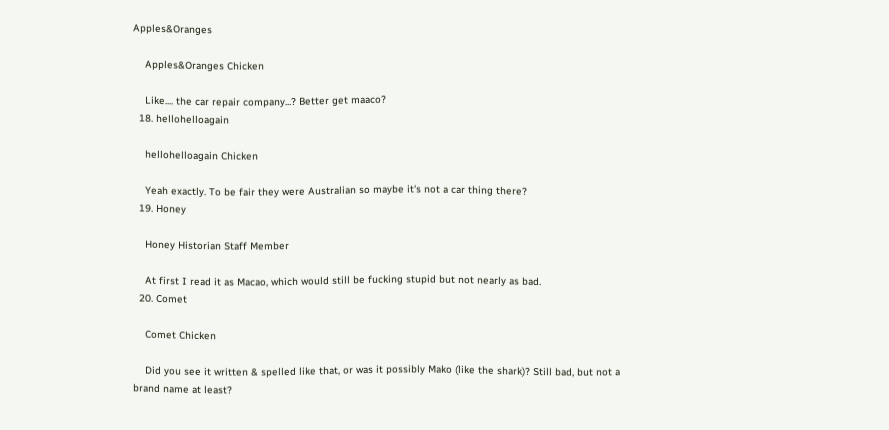Apples&Oranges

    Apples&Oranges Chicken

    Like.... the car repair company...? Better get maaco?
  18. hellohelloagain

    hellohelloagain Chicken

    Yeah exactly. To be fair they were Australian so maybe it's not a car thing there?
  19. Honey

    Honey Historian Staff Member

    At first I read it as Macao, which would still be fucking stupid but not nearly as bad.
  20. Comet

    Comet Chicken

    Did you see it written & spelled like that, or was it possibly Mako (like the shark)? Still bad, but not a brand name at least?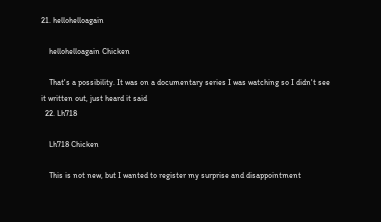21. hellohelloagain

    hellohelloagain Chicken

    That's a possibility. It was on a documentary series I was watching so I didn't see it written out, just heard it said
  22. Lh718

    Lh718 Chicken

    This is not new, but I wanted to register my surprise and disappointment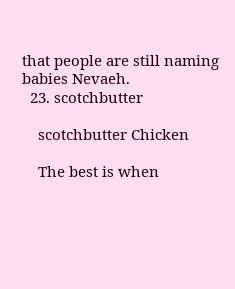that people are still naming babies Nevaeh.
  23. scotchbutter

    scotchbutter Chicken

    The best is when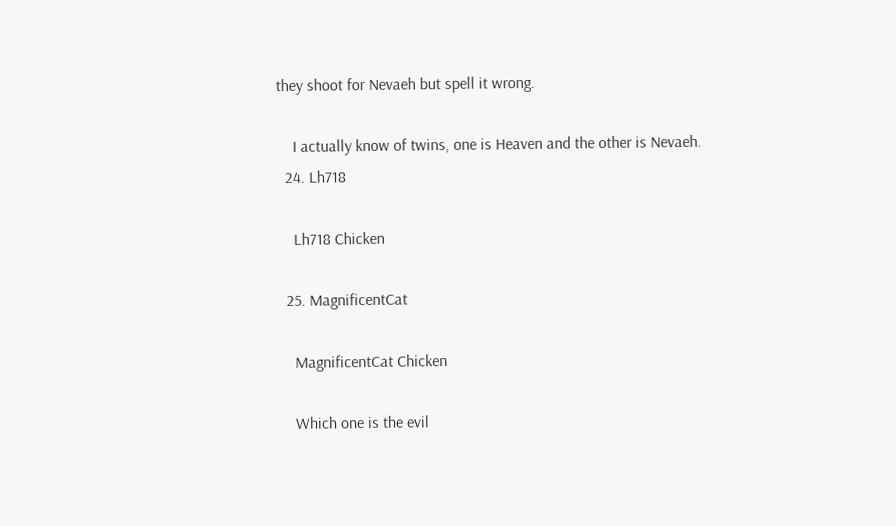they shoot for Nevaeh but spell it wrong.

    I actually know of twins, one is Heaven and the other is Nevaeh.
  24. Lh718

    Lh718 Chicken

  25. MagnificentCat

    MagnificentCat Chicken

    Which one is the evil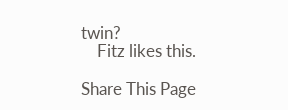twin?
    Fitz likes this.

Share This Page